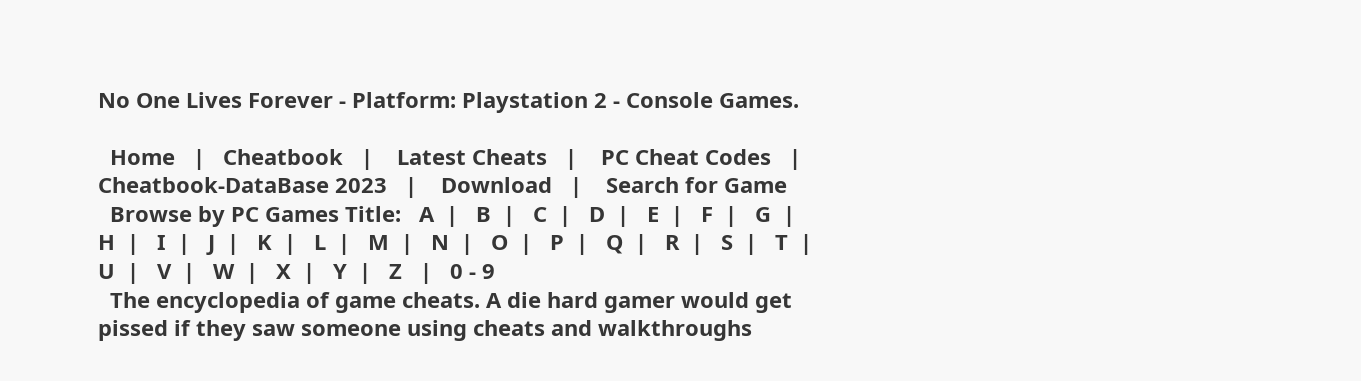No One Lives Forever - Platform: Playstation 2 - Console Games.

  Home   |   Cheatbook   |    Latest Cheats   |    PC Cheat Codes   |    Cheatbook-DataBase 2023   |    Download   |    Search for Game
  Browse by PC Games Title:   A  |   B  |   C  |   D  |   E  |   F  |   G  |   H  |   I  |   J  |   K  |   L  |   M  |   N  |   O  |   P  |   Q  |   R  |   S  |   T  |   U  |   V  |   W  |   X  |   Y  |   Z   |   0 - 9
  The encyclopedia of game cheats. A die hard gamer would get pissed if they saw someone using cheats and walkthroughs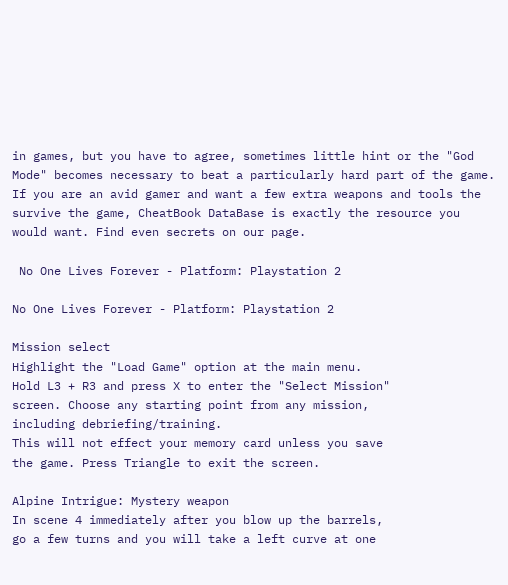in games, but you have to agree, sometimes little hint or the "God Mode" becomes necessary to beat a particularly hard part of the game. If you are an avid gamer and want a few extra weapons and tools the survive the game, CheatBook DataBase is exactly the resource you would want. Find even secrets on our page.

 No One Lives Forever - Platform: Playstation 2

No One Lives Forever - Platform: Playstation 2

Mission select
Highlight the "Load Game" option at the main menu.
Hold L3 + R3 and press X to enter the "Select Mission"
screen. Choose any starting point from any mission,
including debriefing/training.
This will not effect your memory card unless you save
the game. Press Triangle to exit the screen.

Alpine Intrigue: Mystery weapon
In scene 4 immediately after you blow up the barrels,
go a few turns and you will take a left curve at one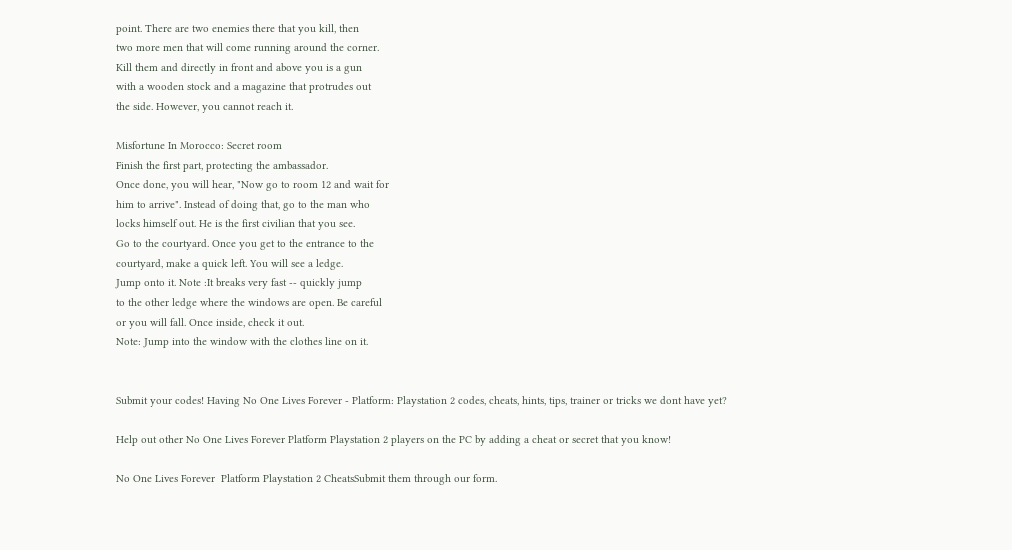point. There are two enemies there that you kill, then
two more men that will come running around the corner.
Kill them and directly in front and above you is a gun
with a wooden stock and a magazine that protrudes out
the side. However, you cannot reach it.

Misfortune In Morocco: Secret room
Finish the first part, protecting the ambassador.
Once done, you will hear, "Now go to room 12 and wait for
him to arrive". Instead of doing that, go to the man who
locks himself out. He is the first civilian that you see.
Go to the courtyard. Once you get to the entrance to the
courtyard, make a quick left. You will see a ledge.
Jump onto it. Note :It breaks very fast -- quickly jump
to the other ledge where the windows are open. Be careful
or you will fall. Once inside, check it out.
Note: Jump into the window with the clothes line on it.


Submit your codes! Having No One Lives Forever - Platform: Playstation 2 codes, cheats, hints, tips, trainer or tricks we dont have yet?

Help out other No One Lives Forever Platform Playstation 2 players on the PC by adding a cheat or secret that you know!

No One Lives Forever  Platform Playstation 2 CheatsSubmit them through our form.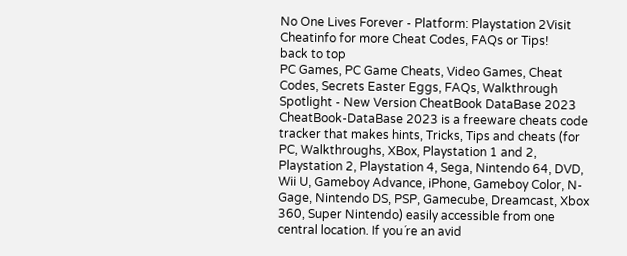No One Lives Forever - Platform: Playstation 2Visit Cheatinfo for more Cheat Codes, FAQs or Tips!
back to top
PC Games, PC Game Cheats, Video Games, Cheat Codes, Secrets Easter Eggs, FAQs, Walkthrough Spotlight - New Version CheatBook DataBase 2023
CheatBook-DataBase 2023 is a freeware cheats code tracker that makes hints, Tricks, Tips and cheats (for PC, Walkthroughs, XBox, Playstation 1 and 2, Playstation 2, Playstation 4, Sega, Nintendo 64, DVD, Wii U, Gameboy Advance, iPhone, Gameboy Color, N-Gage, Nintendo DS, PSP, Gamecube, Dreamcast, Xbox 360, Super Nintendo) easily accessible from one central location. If you´re an avid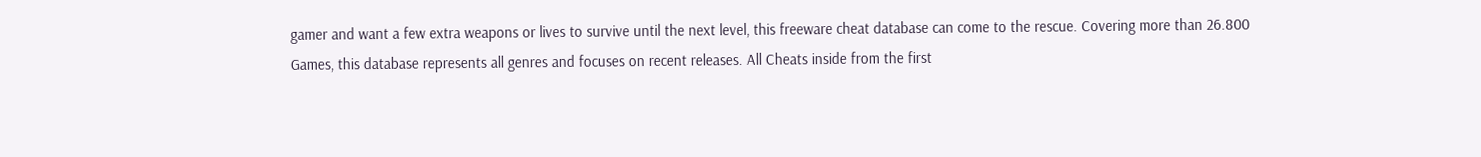gamer and want a few extra weapons or lives to survive until the next level, this freeware cheat database can come to the rescue. Covering more than 26.800 Games, this database represents all genres and focuses on recent releases. All Cheats inside from the first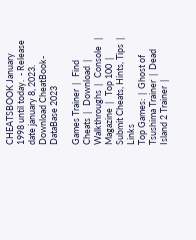CHEATSBOOK January 1998 until today.  - Release date january 8, 2023. Download CheatBook-DataBase 2023

Games Trainer  |   Find Cheats  |   Download  |   Walkthroughs  |   Console   |   Magazine  |   Top 100  |   Submit Cheats, Hints, Tips  |   Links
Top Games:  |  Ghost of Tsushima Trainer  |  Dead Island 2 Trainer  |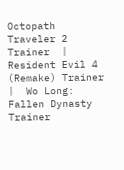Octopath Traveler 2 Trainer  |  Resident Evil 4 (Remake) Trainer  |  Wo Long: Fallen Dynasty Trainer